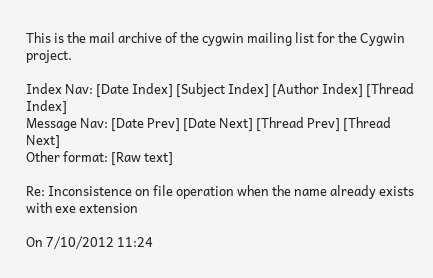This is the mail archive of the cygwin mailing list for the Cygwin project.

Index Nav: [Date Index] [Subject Index] [Author Index] [Thread Index]
Message Nav: [Date Prev] [Date Next] [Thread Prev] [Thread Next]
Other format: [Raw text]

Re: Inconsistence on file operation when the name already exists with exe extension

On 7/10/2012 11:24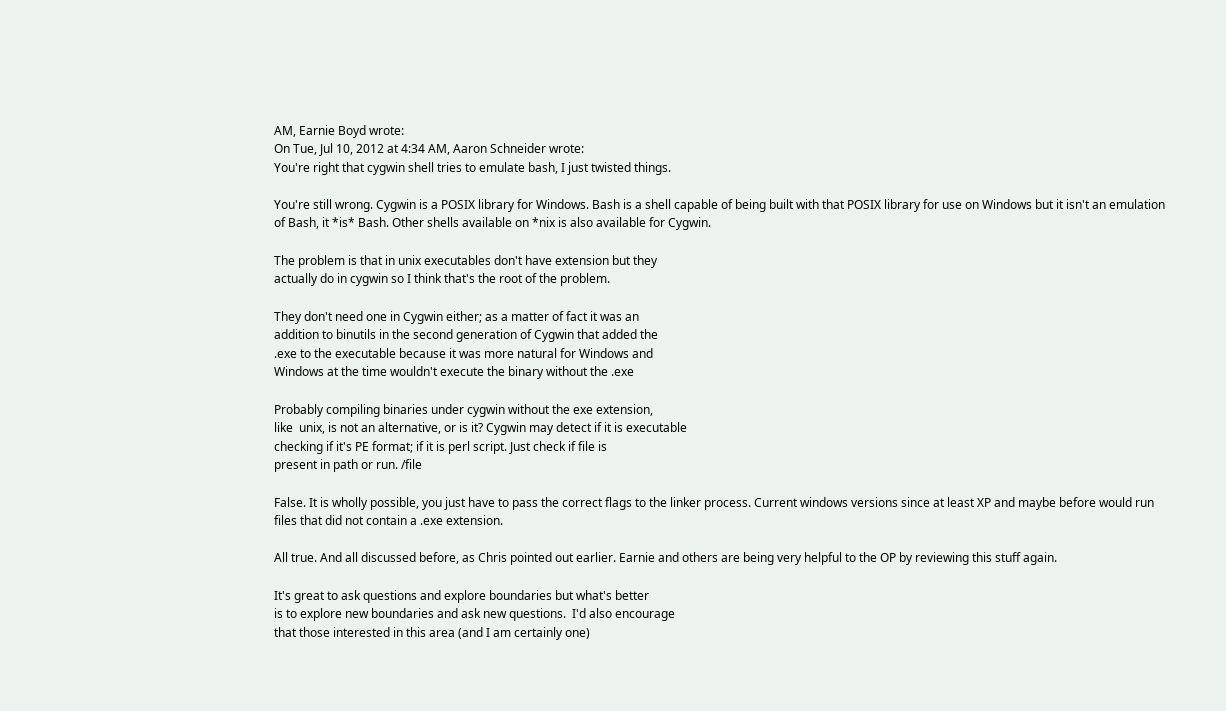AM, Earnie Boyd wrote:
On Tue, Jul 10, 2012 at 4:34 AM, Aaron Schneider wrote:
You're right that cygwin shell tries to emulate bash, I just twisted things.

You're still wrong. Cygwin is a POSIX library for Windows. Bash is a shell capable of being built with that POSIX library for use on Windows but it isn't an emulation of Bash, it *is* Bash. Other shells available on *nix is also available for Cygwin.

The problem is that in unix executables don't have extension but they
actually do in cygwin so I think that's the root of the problem.

They don't need one in Cygwin either; as a matter of fact it was an
addition to binutils in the second generation of Cygwin that added the
.exe to the executable because it was more natural for Windows and
Windows at the time wouldn't execute the binary without the .exe

Probably compiling binaries under cygwin without the exe extension,
like  unix, is not an alternative, or is it? Cygwin may detect if it is executable
checking if it's PE format; if it is perl script. Just check if file is
present in path or run. /file

False. It is wholly possible, you just have to pass the correct flags to the linker process. Current windows versions since at least XP and maybe before would run files that did not contain a .exe extension.

All true. And all discussed before, as Chris pointed out earlier. Earnie and others are being very helpful to the OP by reviewing this stuff again.

It's great to ask questions and explore boundaries but what's better
is to explore new boundaries and ask new questions.  I'd also encourage
that those interested in this area (and I am certainly one)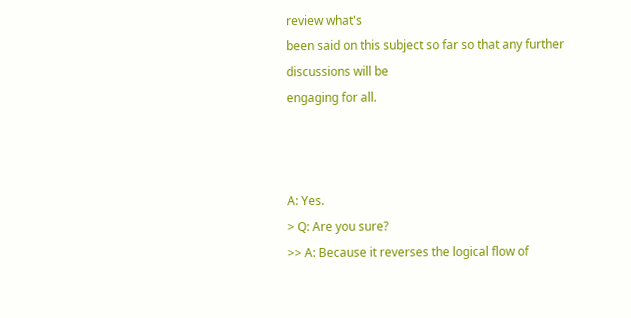review what's
been said on this subject so far so that any further discussions will be
engaging for all.



A: Yes.
> Q: Are you sure?
>> A: Because it reverses the logical flow of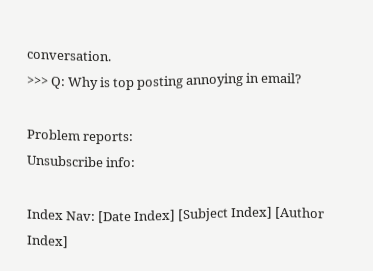conversation.
>>> Q: Why is top posting annoying in email?

Problem reports:
Unsubscribe info:

Index Nav: [Date Index] [Subject Index] [Author Index]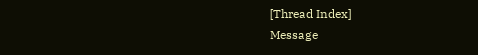[Thread Index]
Message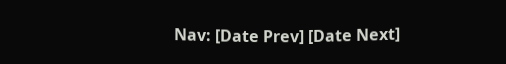Nav: [Date Prev] [Date Next]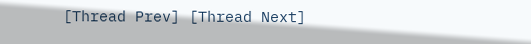[Thread Prev] [Thread Next]